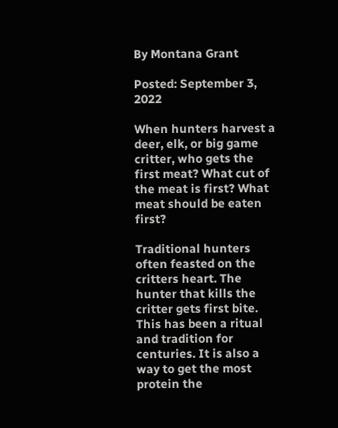By Montana Grant

Posted: September 3, 2022

When hunters harvest a deer, elk, or big game critter, who gets the first meat? What cut of the meat is first? What meat should be eaten first?

Traditional hunters often feasted on the critters heart. The hunter that kills the critter gets first bite. This has been a ritual and tradition for centuries. It is also a way to get the most protein the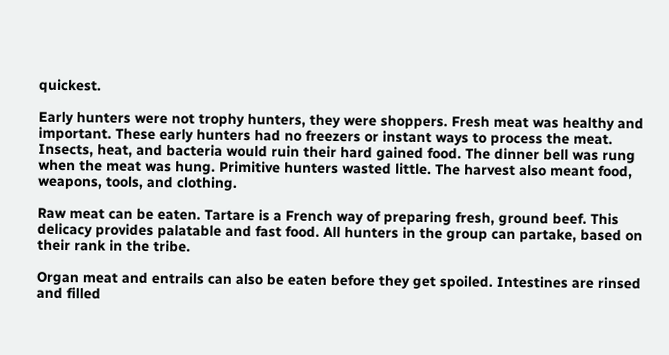quickest.

Early hunters were not trophy hunters, they were shoppers. Fresh meat was healthy and important. These early hunters had no freezers or instant ways to process the meat. Insects, heat, and bacteria would ruin their hard gained food. The dinner bell was rung when the meat was hung. Primitive hunters wasted little. The harvest also meant food, weapons, tools, and clothing.

Raw meat can be eaten. Tartare is a French way of preparing fresh, ground beef. This delicacy provides palatable and fast food. All hunters in the group can partake, based on their rank in the tribe.

Organ meat and entrails can also be eaten before they get spoiled. Intestines are rinsed and filled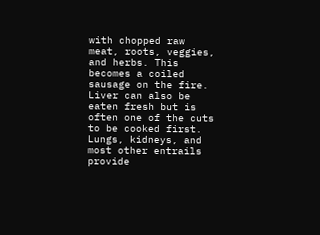with chopped raw meat, roots, veggies, and herbs. This becomes a coiled sausage on the fire. Liver can also be eaten fresh but is often one of the cuts to be cooked first. Lungs, kidneys, and most other entrails provide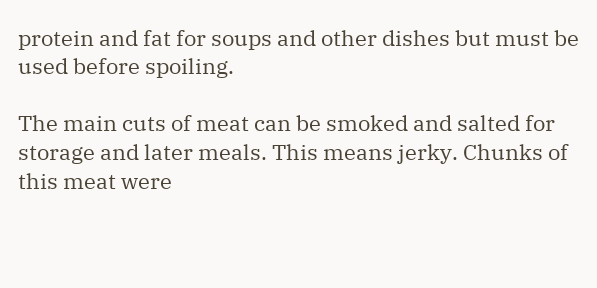protein and fat for soups and other dishes but must be used before spoiling.

The main cuts of meat can be smoked and salted for storage and later meals. This means jerky. Chunks of this meat were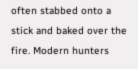often stabbed onto a stick and baked over the fire. Modern hunters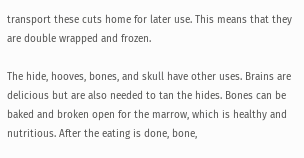transport these cuts home for later use. This means that they are double wrapped and frozen.

The hide, hooves, bones, and skull have other uses. Brains are delicious but are also needed to tan the hides. Bones can be baked and broken open for the marrow, which is healthy and nutritious. After the eating is done, bone,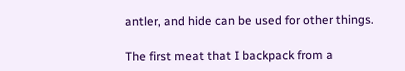antler, and hide can be used for other things.

The first meat that I backpack from a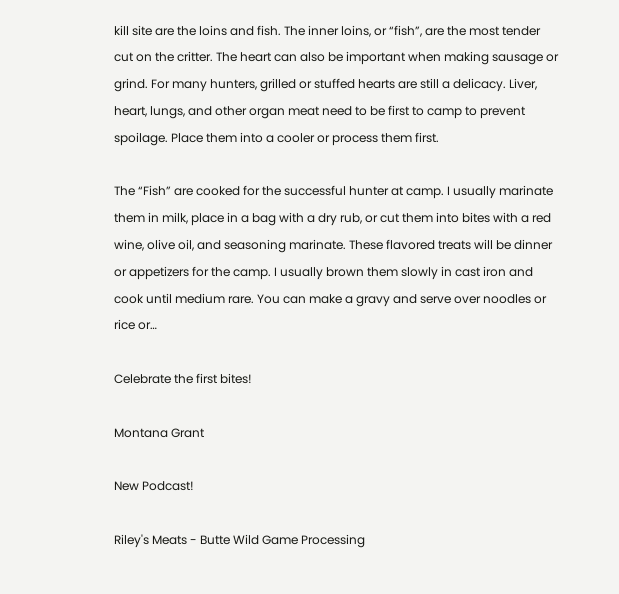kill site are the loins and fish. The inner loins, or “fish”, are the most tender cut on the critter. The heart can also be important when making sausage or grind. For many hunters, grilled or stuffed hearts are still a delicacy. Liver, heart, lungs, and other organ meat need to be first to camp to prevent spoilage. Place them into a cooler or process them first.

The “Fish” are cooked for the successful hunter at camp. I usually marinate them in milk, place in a bag with a dry rub, or cut them into bites with a red wine, olive oil, and seasoning marinate. These flavored treats will be dinner or appetizers for the camp. I usually brown them slowly in cast iron and cook until medium rare. You can make a gravy and serve over noodles or rice or…

Celebrate the first bites!

Montana Grant

New Podcast!

Riley's Meats - Butte Wild Game Processing